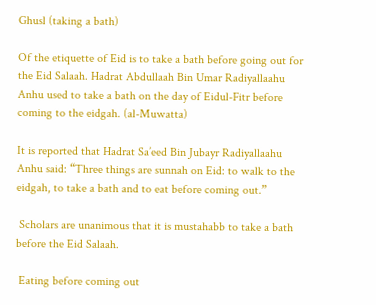Ghusl (taking a bath)

Of the etiquette of Eid is to take a bath before going out for the Eid Salaah. Hadrat Abdullaah Bin Umar Radiyallaahu Anhu used to take a bath on the day of Eidul-Fitr before coming to the eidgah. (al-Muwatta)

It is reported that Hadrat Sa’eed Bin Jubayr Radiyallaahu Anhu said: “Three things are sunnah on Eid: to walk to the eidgah, to take a bath and to eat before coming out.”

 Scholars are unanimous that it is mustahabb to take a bath before the Eid Salaah.

 Eating before coming out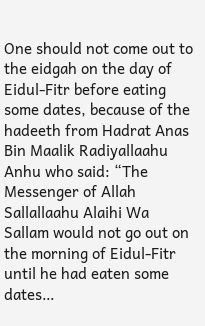One should not come out to the eidgah on the day of Eidul-Fitr before eating some dates, because of the hadeeth from Hadrat Anas Bin Maalik Radiyallaahu Anhu who said: “The Messenger of Allah Sallallaahu Alaihi Wa Sallam would not go out on the morning of Eidul-Fitr until he had eaten some dates…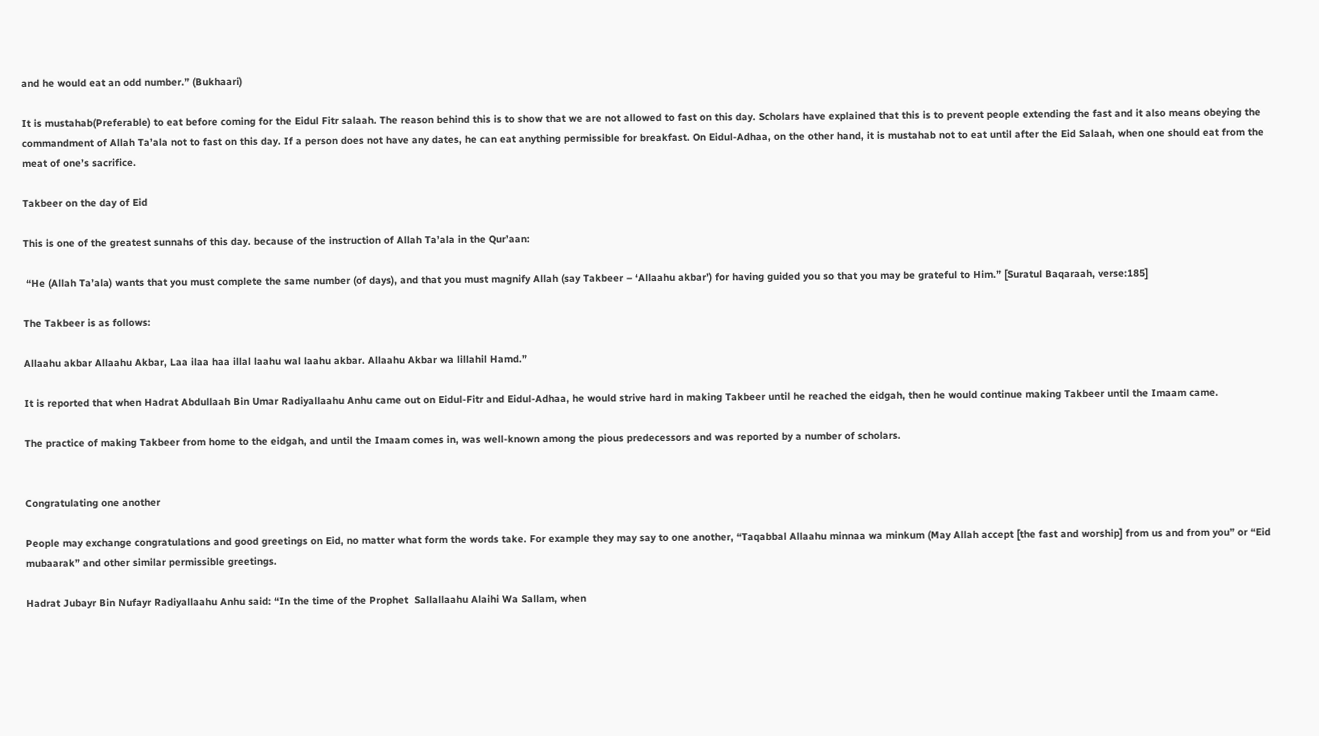and he would eat an odd number.” (Bukhaari)

It is mustahab(Preferable) to eat before coming for the Eidul Fitr salaah. The reason behind this is to show that we are not allowed to fast on this day. Scholars have explained that this is to prevent people extending the fast and it also means obeying the commandment of Allah Ta’ala not to fast on this day. If a person does not have any dates, he can eat anything permissible for breakfast. On Eidul-Adhaa, on the other hand, it is mustahab not to eat until after the Eid Salaah, when one should eat from the meat of one’s sacrifice.

Takbeer on the day of Eid

This is one of the greatest sunnahs of this day. because of the instruction of Allah Ta’ala in the Qur’aan:

 “He (Allah Ta’ala) wants that you must complete the same number (of days), and that you must magnify Allah (say Takbeer – ‘Allaahu akbar’) for having guided you so that you may be grateful to Him.” [Suratul Baqaraah, verse:185]

The Takbeer is as follows:

Allaahu akbar Allaahu Akbar, Laa ilaa haa illal laahu wal laahu akbar. Allaahu Akbar wa lillahil Hamd.”

It is reported that when Hadrat Abdullaah Bin Umar Radiyallaahu Anhu came out on Eidul-Fitr and Eidul-Adhaa, he would strive hard in making Takbeer until he reached the eidgah, then he would continue making Takbeer until the Imaam came.

The practice of making Takbeer from home to the eidgah, and until the Imaam comes in, was well-known among the pious predecessors and was reported by a number of scholars.


Congratulating one another

People may exchange congratulations and good greetings on Eid, no matter what form the words take. For example they may say to one another, “Taqabbal Allaahu minnaa wa minkum (May Allah accept [the fast and worship] from us and from you” or “Eid mubaarak” and other similar permissible greetings.

Hadrat Jubayr Bin Nufayr Radiyallaahu Anhu said: “In the time of the Prophet  Sallallaahu Alaihi Wa Sallam, when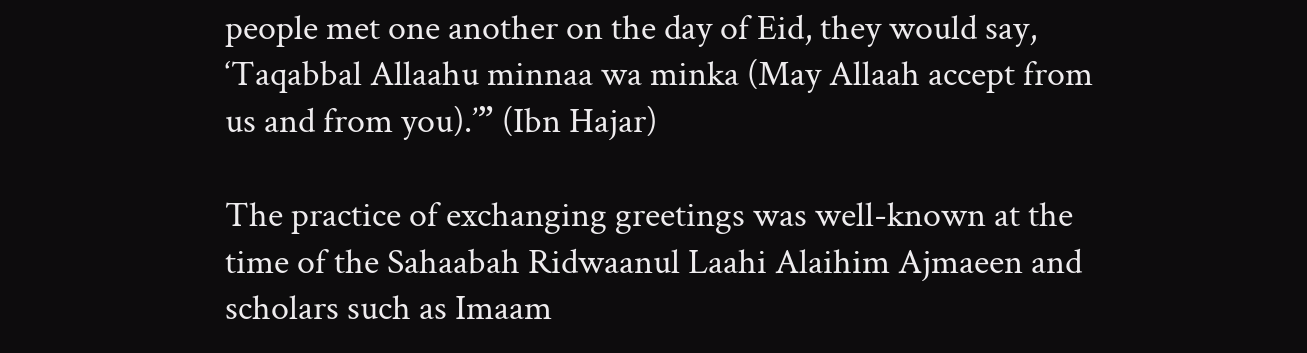people met one another on the day of Eid, they would say, ‘Taqabbal Allaahu minnaa wa minka (May Allaah accept from us and from you).’” (Ibn Hajar)

The practice of exchanging greetings was well-known at the time of the Sahaabah Ridwaanul Laahi Alaihim Ajmaeen and scholars such as Imaam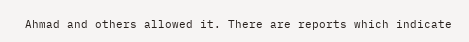Ahmad and others allowed it. There are reports which indicate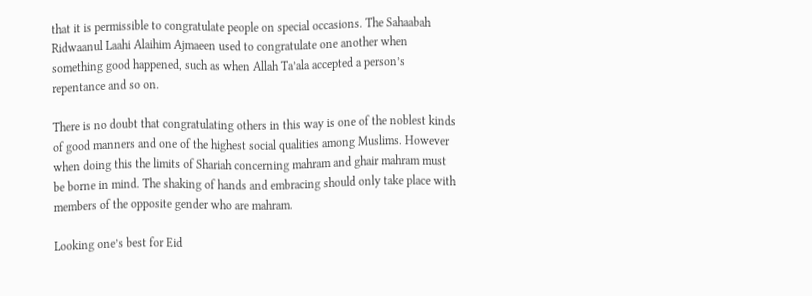that it is permissible to congratulate people on special occasions. The Sahaabah Ridwaanul Laahi Alaihim Ajmaeen used to congratulate one another when something good happened, such as when Allah Ta’ala accepted a person’s repentance and so on.

There is no doubt that congratulating others in this way is one of the noblest kinds of good manners and one of the highest social qualities among Muslims. However when doing this the limits of Shariah concerning mahram and ghair mahram must be borne in mind. The shaking of hands and embracing should only take place with members of the opposite gender who are mahram.

Looking one’s best for Eid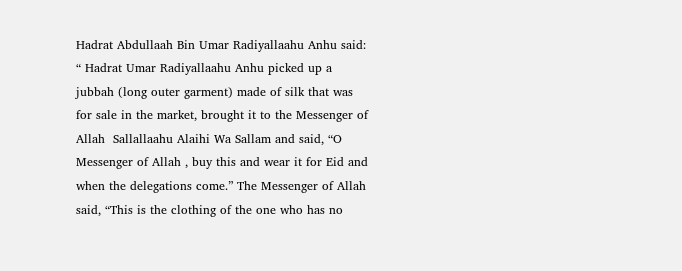Hadrat Abdullaah Bin Umar Radiyallaahu Anhu said: “ Hadrat Umar Radiyallaahu Anhu picked up a jubbah (long outer garment) made of silk that was for sale in the market, brought it to the Messenger of Allah  Sallallaahu Alaihi Wa Sallam and said, “O Messenger of Allah , buy this and wear it for Eid and when the delegations come.” The Messenger of Allah  said, “This is the clothing of the one who has no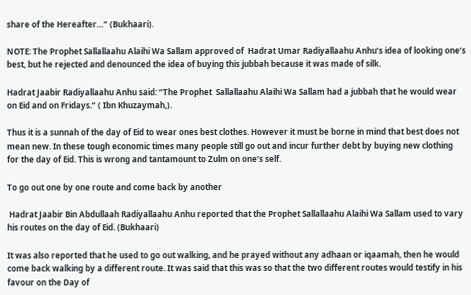share of the Hereafter…” (Bukhaari).

NOTE: The Prophet Sallallaahu Alaihi Wa Sallam approved of  Hadrat Umar Radiyallaahu Anhu’s idea of looking one’s best, but he rejected and denounced the idea of buying this jubbah because it was made of silk.

Hadrat Jaabir Radiyallaahu Anhu said: “The Prophet  Sallallaahu Alaihi Wa Sallam had a jubbah that he would wear on Eid and on Fridays.” ( Ibn Khuzaymah,).

Thus it is a sunnah of the day of Eid to wear ones best clothes. However it must be borne in mind that best does not mean new. In these tough economic times many people still go out and incur further debt by buying new clothing for the day of Eid. This is wrong and tantamount to Zulm on one’s self.

To go out one by one route and come back by another

 Hadrat Jaabir Bin Abdullaah Radiyallaahu Anhu reported that the Prophet Sallallaahu Alaihi Wa Sallam used to vary his routes on the day of Eid. (Bukhaari)

It was also reported that he used to go out walking, and he prayed without any adhaan or iqaamah, then he would come back walking by a different route. It was said that this was so that the two different routes would testify in his favour on the Day of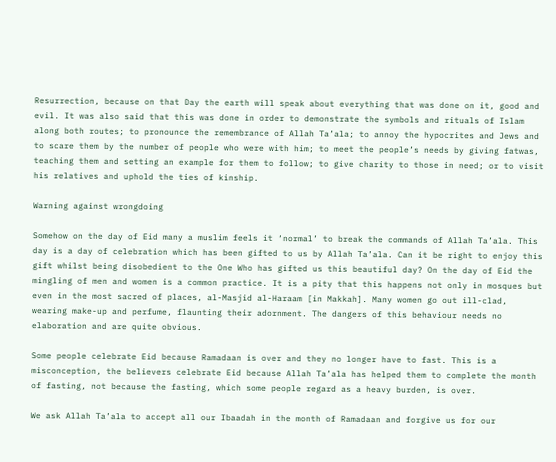Resurrection, because on that Day the earth will speak about everything that was done on it, good and evil. It was also said that this was done in order to demonstrate the symbols and rituals of Islam along both routes; to pronounce the remembrance of Allah Ta’ala; to annoy the hypocrites and Jews and to scare them by the number of people who were with him; to meet the people’s needs by giving fatwas, teaching them and setting an example for them to follow; to give charity to those in need; or to visit his relatives and uphold the ties of kinship.

Warning against wrongdoing

Somehow on the day of Eid many a muslim feels it ‘normal’ to break the commands of Allah Ta’ala. This day is a day of celebration which has been gifted to us by Allah Ta’ala. Can it be right to enjoy this gift whilst being disobedient to the One Who has gifted us this beautiful day? On the day of Eid the mingling of men and women is a common practice. It is a pity that this happens not only in mosques but even in the most sacred of places, al-Masjid al-Haraam [in Makkah]. Many women go out ill-clad, wearing make-up and perfume, flaunting their adornment. The dangers of this behaviour needs no elaboration and are quite obvious.

Some people celebrate Eid because Ramadaan is over and they no longer have to fast. This is a misconception, the believers celebrate Eid because Allah Ta’ala has helped them to complete the month of fasting, not because the fasting, which some people regard as a heavy burden, is over.

We ask Allah Ta’ala to accept all our Ibaadah in the month of Ramadaan and forgive us for our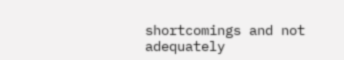shortcomings and not adequately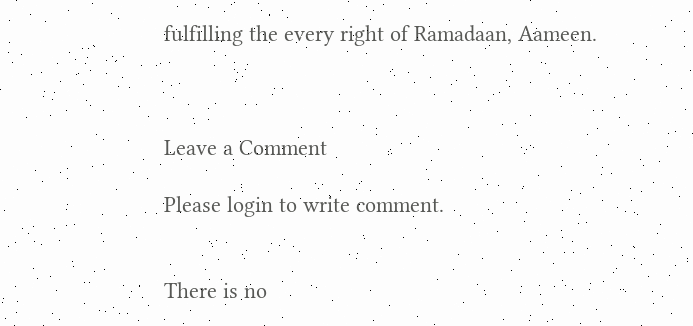fulfilling the every right of Ramadaan, Aameen.



Leave a Comment

Please login to write comment.


There is no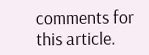comments for this article.